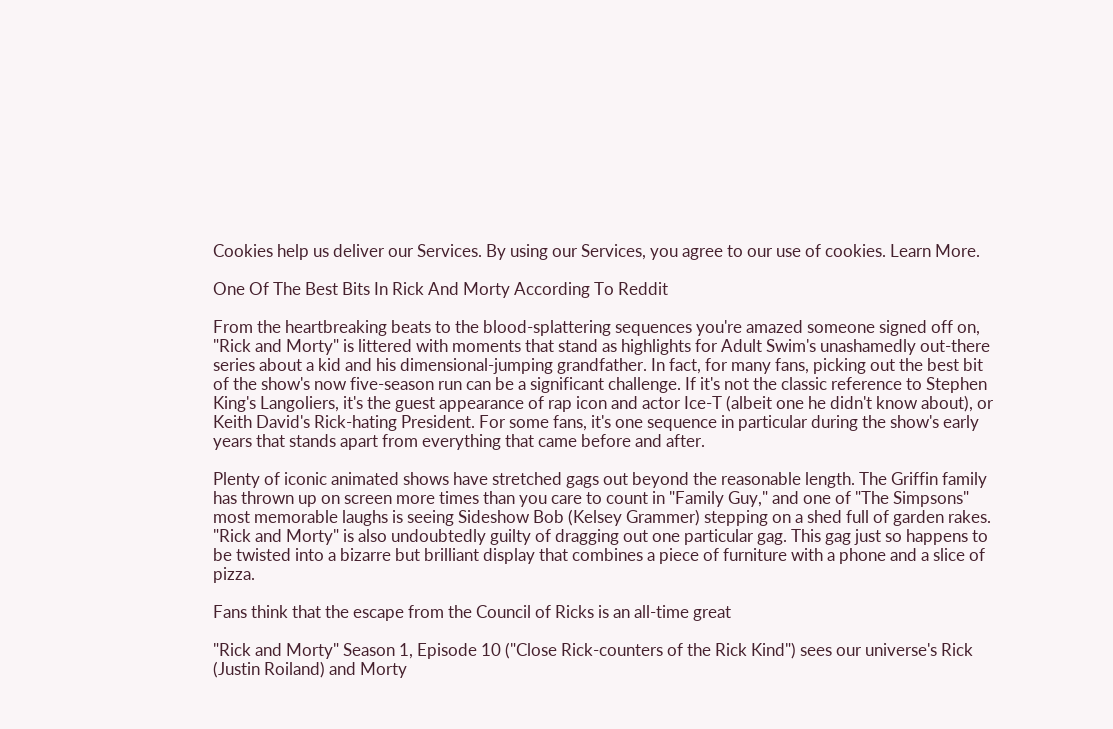Cookies help us deliver our Services. By using our Services, you agree to our use of cookies. Learn More.

One Of The Best Bits In Rick And Morty According To Reddit

From the heartbreaking beats to the blood-splattering sequences you're amazed someone signed off on, "Rick and Morty" is littered with moments that stand as highlights for Adult Swim's unashamedly out-there series about a kid and his dimensional-jumping grandfather. In fact, for many fans, picking out the best bit of the show's now five-season run can be a significant challenge. If it's not the classic reference to Stephen King's Langoliers, it's the guest appearance of rap icon and actor Ice-T (albeit one he didn't know about), or Keith David's Rick-hating President. For some fans, it's one sequence in particular during the show's early years that stands apart from everything that came before and after.

Plenty of iconic animated shows have stretched gags out beyond the reasonable length. The Griffin family has thrown up on screen more times than you care to count in "Family Guy," and one of "The Simpsons" most memorable laughs is seeing Sideshow Bob (Kelsey Grammer) stepping on a shed full of garden rakes. "Rick and Morty" is also undoubtedly guilty of dragging out one particular gag. This gag just so happens to be twisted into a bizarre but brilliant display that combines a piece of furniture with a phone and a slice of pizza.

Fans think that the escape from the Council of Ricks is an all-time great

"Rick and Morty" Season 1, Episode 10 ("Close Rick-counters of the Rick Kind") sees our universe's Rick (Justin Roiland) and Morty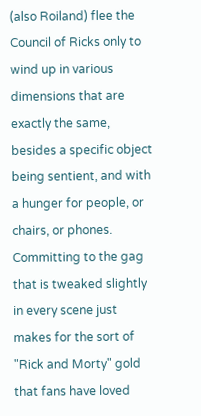(also Roiland) flee the Council of Ricks only to wind up in various dimensions that are exactly the same, besides a specific object being sentient, and with a hunger for people, or chairs, or phones. Committing to the gag that is tweaked slightly in every scene just makes for the sort of "Rick and Morty" gold that fans have loved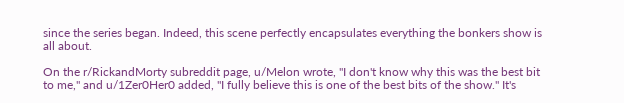since the series began. Indeed, this scene perfectly encapsulates everything the bonkers show is all about.

On the r/RickandMorty subreddit page, u/Melon wrote, "I don't know why this was the best bit to me," and u/1Zer0Her0 added, "I fully believe this is one of the best bits of the show." It's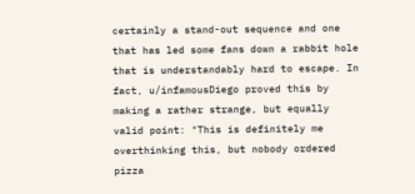certainly a stand-out sequence and one that has led some fans down a rabbit hole that is understandably hard to escape. In fact, u/infamousDiego proved this by making a rather strange, but equally valid point: "This is definitely me overthinking this, but nobody ordered pizza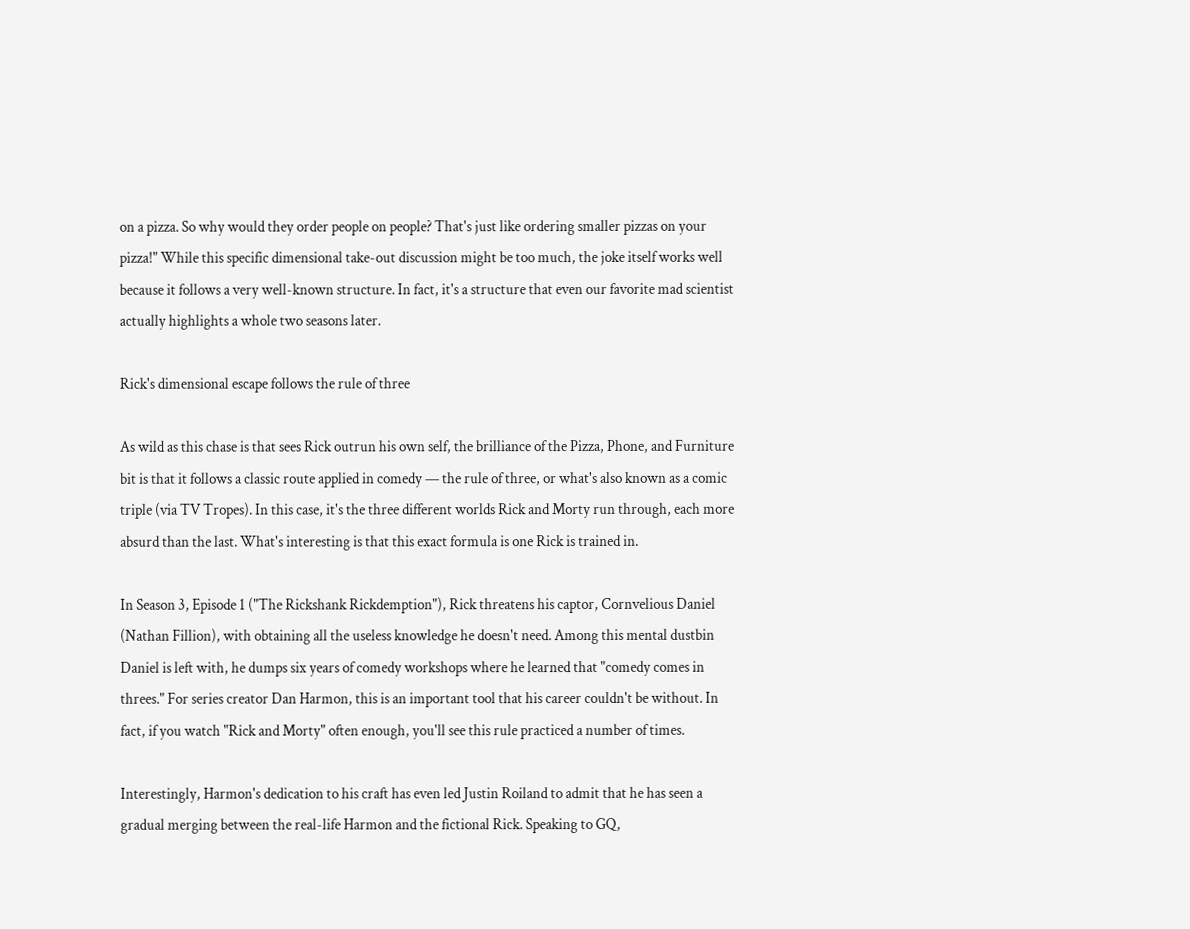on a pizza. So why would they order people on people? That's just like ordering smaller pizzas on your pizza!" While this specific dimensional take-out discussion might be too much, the joke itself works well because it follows a very well-known structure. In fact, it's a structure that even our favorite mad scientist actually highlights a whole two seasons later.

Rick's dimensional escape follows the rule of three

As wild as this chase is that sees Rick outrun his own self, the brilliance of the Pizza, Phone, and Furniture bit is that it follows a classic route applied in comedy — the rule of three, or what's also known as a comic triple (via TV Tropes). In this case, it's the three different worlds Rick and Morty run through, each more absurd than the last. What's interesting is that this exact formula is one Rick is trained in.

In Season 3, Episode 1 ("The Rickshank Rickdemption"), Rick threatens his captor, Cornvelious Daniel (Nathan Fillion), with obtaining all the useless knowledge he doesn't need. Among this mental dustbin Daniel is left with, he dumps six years of comedy workshops where he learned that "comedy comes in threes." For series creator Dan Harmon, this is an important tool that his career couldn't be without. In fact, if you watch "Rick and Morty" often enough, you'll see this rule practiced a number of times.

Interestingly, Harmon's dedication to his craft has even led Justin Roiland to admit that he has seen a gradual merging between the real-life Harmon and the fictional Rick. Speaking to GQ,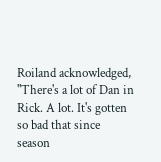Roiland acknowledged, "There's a lot of Dan in Rick. A lot. It's gotten so bad that since season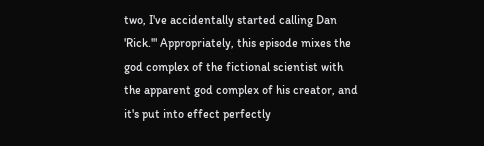two, I've accidentally started calling Dan 'Rick.'" Appropriately, this episode mixes the god complex of the fictional scientist with the apparent god complex of his creator, and it's put into effect perfectly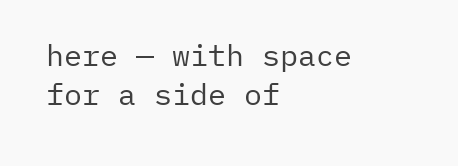here — with space for a side of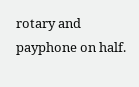rotary and payphone on half.